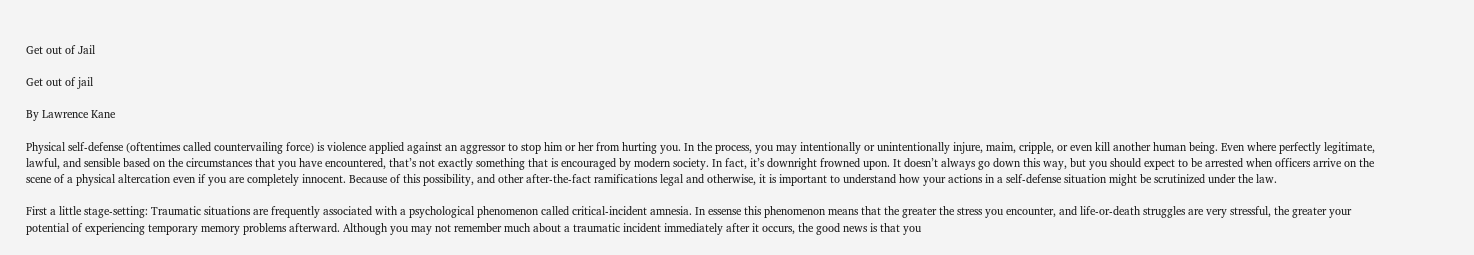Get out of Jail

Get out of jail

By Lawrence Kane

Physical self-defense (oftentimes called countervailing force) is violence applied against an aggressor to stop him or her from hurting you. In the process, you may intentionally or unintentionally injure, maim, cripple, or even kill another human being. Even where perfectly legitimate, lawful, and sensible based on the circumstances that you have encountered, that’s not exactly something that is encouraged by modern society. In fact, it’s downright frowned upon. It doesn’t always go down this way, but you should expect to be arrested when officers arrive on the scene of a physical altercation even if you are completely innocent. Because of this possibility, and other after-the-fact ramifications legal and otherwise, it is important to understand how your actions in a self-defense situation might be scrutinized under the law.

First a little stage-setting: Traumatic situations are frequently associated with a psychological phenomenon called critical-incident amnesia. In essense this phenomenon means that the greater the stress you encounter, and life-or-death struggles are very stressful, the greater your potential of experiencing temporary memory problems afterward. Although you may not remember much about a traumatic incident immediately after it occurs, the good news is that you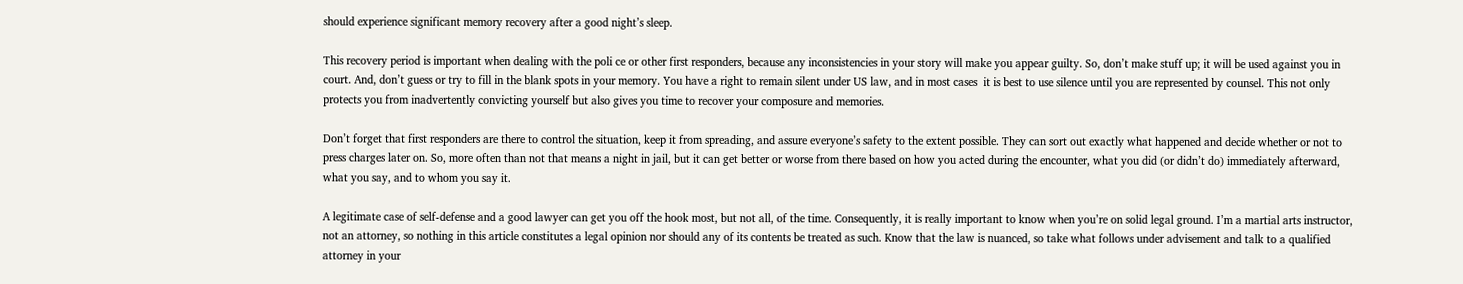should experience significant memory recovery after a good night’s sleep.

This recovery period is important when dealing with the poli ce or other first responders, because any inconsistencies in your story will make you appear guilty. So, don’t make stuff up; it will be used against you in court. And, don’t guess or try to fill in the blank spots in your memory. You have a right to remain silent under US law, and in most cases  it is best to use silence until you are represented by counsel. This not only protects you from inadvertently convicting yourself but also gives you time to recover your composure and memories.

Don’t forget that first responders are there to control the situation, keep it from spreading, and assure everyone’s safety to the extent possible. They can sort out exactly what happened and decide whether or not to
press charges later on. So, more often than not that means a night in jail, but it can get better or worse from there based on how you acted during the encounter, what you did (or didn’t do) immediately afterward, what you say, and to whom you say it.

A legitimate case of self-defense and a good lawyer can get you off the hook most, but not all, of the time. Consequently, it is really important to know when you’re on solid legal ground. I’m a martial arts instructor, not an attorney, so nothing in this article constitutes a legal opinion nor should any of its contents be treated as such. Know that the law is nuanced, so take what follows under advisement and talk to a qualified attorney in your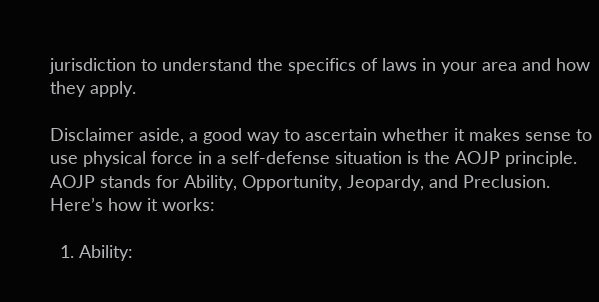jurisdiction to understand the specifics of laws in your area and how they apply.

Disclaimer aside, a good way to ascertain whether it makes sense to use physical force in a self-defense situation is the AOJP principle. AOJP stands for Ability, Opportunity, Jeopardy, and Preclusion. Here’s how it works:

  1. Ability: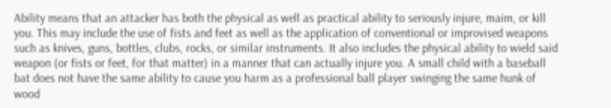Ability means that an attacker has both the physical as well as practical ability to seriously injure, maim, or kill you. This may include the use of fists and feet as well as the application of conventional or improvised weapons such as knives, guns, bottles, clubs, rocks, or similar instruments. It also includes the physical ability to wield said weapon (or fists or feet, for that matter) in a manner that can actually injure you. A small child with a baseball bat does not have the same ability to cause you harm as a professional ball player swinging the same hunk of wood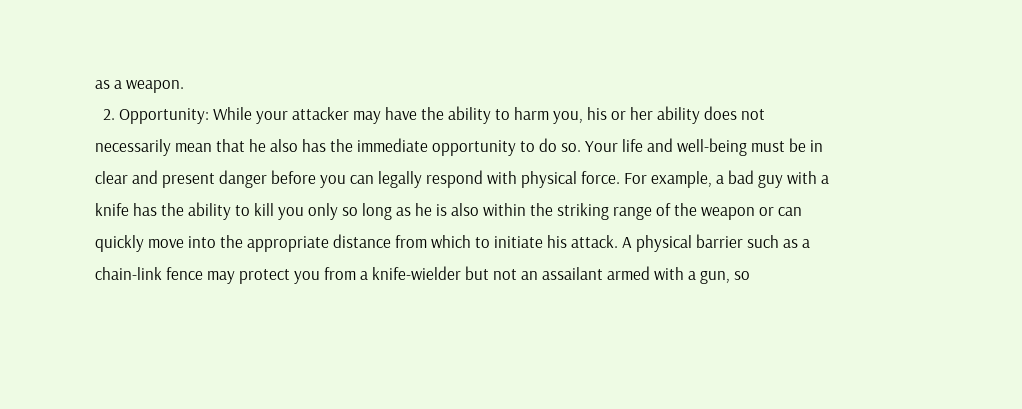as a weapon.
  2. Opportunity: While your attacker may have the ability to harm you, his or her ability does not necessarily mean that he also has the immediate opportunity to do so. Your life and well-being must be in clear and present danger before you can legally respond with physical force. For example, a bad guy with a knife has the ability to kill you only so long as he is also within the striking range of the weapon or can quickly move into the appropriate distance from which to initiate his attack. A physical barrier such as a chain-link fence may protect you from a knife-wielder but not an assailant armed with a gun, so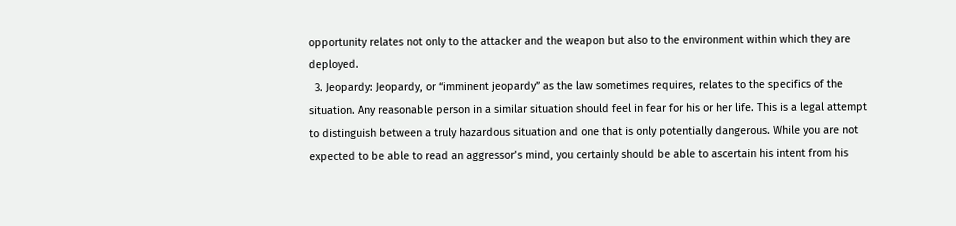opportunity relates not only to the attacker and the weapon but also to the environment within which they are deployed.
  3. Jeopardy: Jeopardy, or “imminent jeopardy” as the law sometimes requires, relates to the specifics of the situation. Any reasonable person in a similar situation should feel in fear for his or her life. This is a legal attempt to distinguish between a truly hazardous situation and one that is only potentially dangerous. While you are not expected to be able to read an aggressor’s mind, you certainly should be able to ascertain his intent from his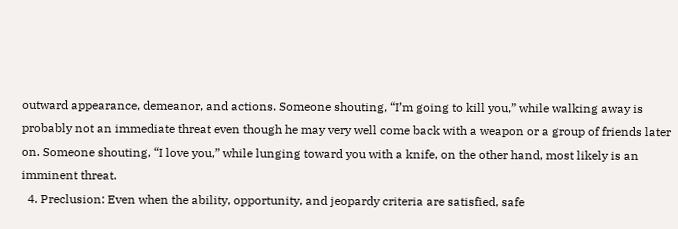outward appearance, demeanor, and actions. Someone shouting, “I’m going to kill you,” while walking away is probably not an immediate threat even though he may very well come back with a weapon or a group of friends later on. Someone shouting, “I love you,” while lunging toward you with a knife, on the other hand, most likely is an imminent threat.
  4. Preclusion: Even when the ability, opportunity, and jeopardy criteria are satisfied, safe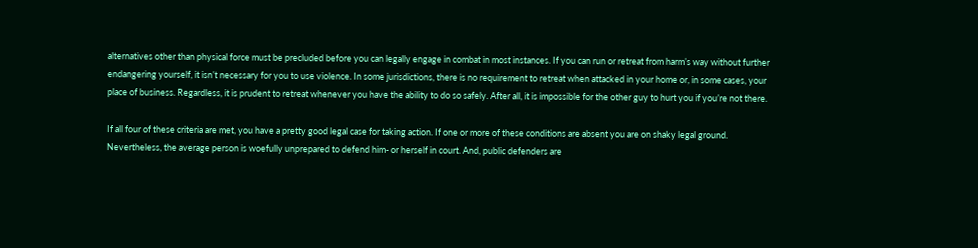alternatives other than physical force must be precluded before you can legally engage in combat in most instances. If you can run or retreat from harm’s way without further endangering yourself, it isn’t necessary for you to use violence. In some jurisdictions, there is no requirement to retreat when attacked in your home or, in some cases, your place of business. Regardless, it is prudent to retreat whenever you have the ability to do so safely. After all, it is impossible for the other guy to hurt you if you’re not there.

If all four of these criteria are met, you have a pretty good legal case for taking action. If one or more of these conditions are absent you are on shaky legal ground. Nevertheless, the average person is woefully unprepared to defend him- or herself in court. And, public defenders are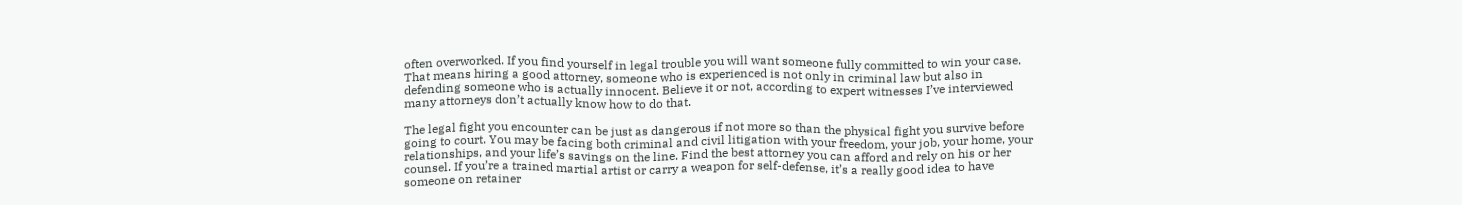often overworked. If you find yourself in legal trouble you will want someone fully committed to win your case. That means hiring a good attorney, someone who is experienced is not only in criminal law but also in defending someone who is actually innocent. Believe it or not, according to expert witnesses I’ve interviewed many attorneys don’t actually know how to do that.

The legal fight you encounter can be just as dangerous if not more so than the physical fight you survive before going to court. You may be facing both criminal and civil litigation with your freedom, your job, your home, your relationships, and your life’s savings on the line. Find the best attorney you can afford and rely on his or her counsel. If you’re a trained martial artist or carry a weapon for self-defense, it’s a really good idea to have someone on retainer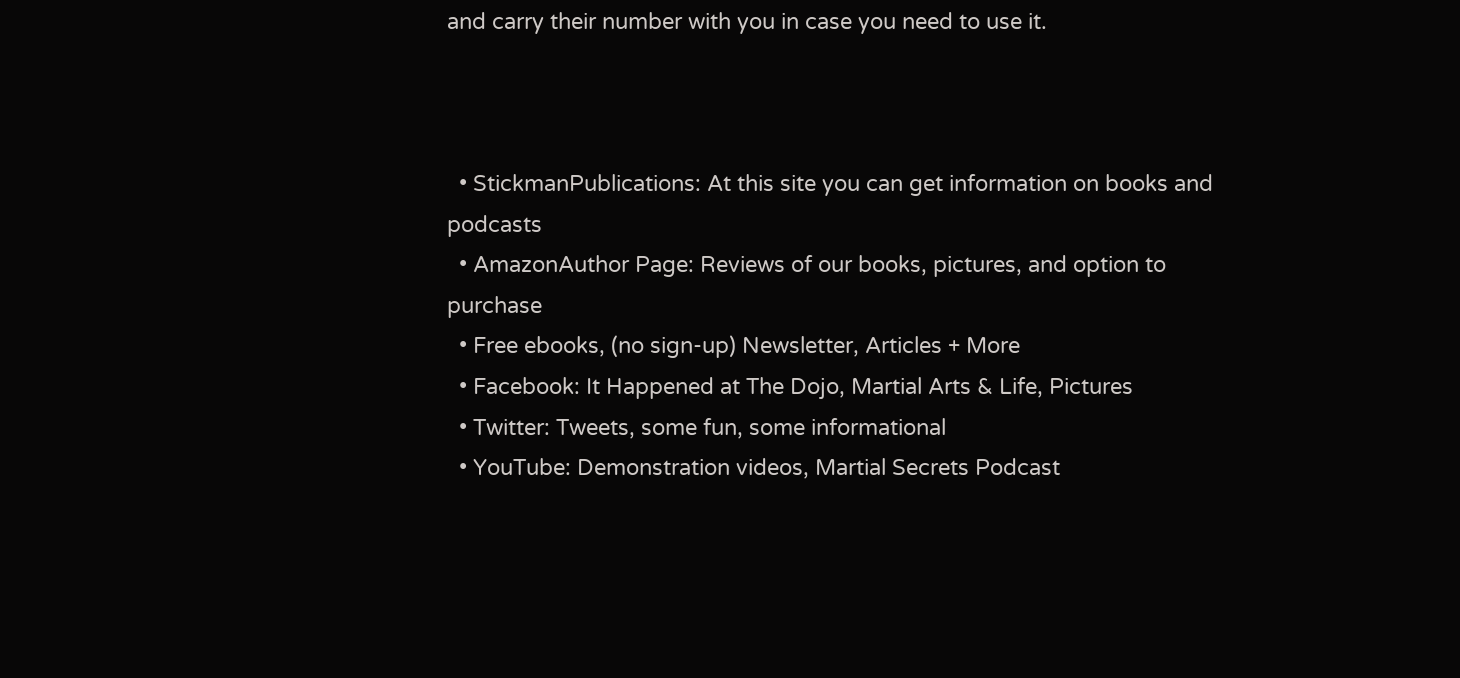and carry their number with you in case you need to use it.



  • StickmanPublications: At this site you can get information on books and podcasts
  • AmazonAuthor Page: Reviews of our books, pictures, and option to purchase
  • Free ebooks, (no sign-up) Newsletter, Articles + More
  • Facebook: It Happened at The Dojo, Martial Arts & Life, Pictures
  • Twitter: Tweets, some fun, some informational
  • YouTube: Demonstration videos, Martial Secrets Podcast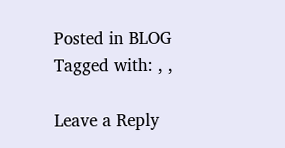Posted in BLOG Tagged with: , ,

Leave a Reply